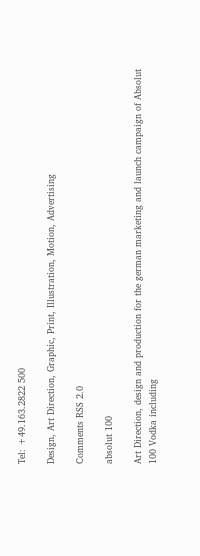Tel: +49.163.2822 500

Design, Art Direction, Graphic, Print, Illustration, Motion, Advertising

Comments RSS 2.0

absolut 100

Art Direction, design and production for the german marketing and launch campaign of Absolut 100 Vodka including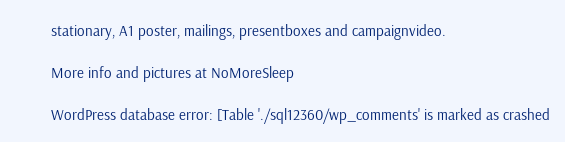stationary, A1 poster, mailings, presentboxes and campaignvideo.

More info and pictures at NoMoreSleep

WordPress database error: [Table './sql12360/wp_comments' is marked as crashed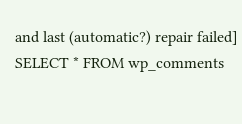and last (automatic?) repair failed]
SELECT * FROM wp_comments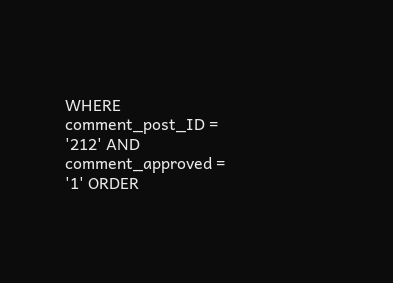WHERE comment_post_ID = '212' AND comment_approved = '1' ORDER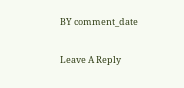BY comment_date

Leave A Reply